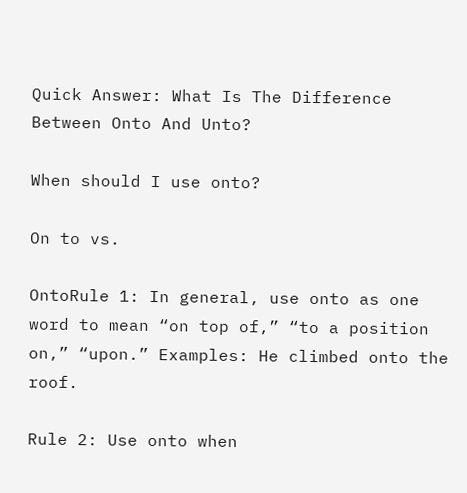Quick Answer: What Is The Difference Between Onto And Unto?

When should I use onto?

On to vs.

OntoRule 1: In general, use onto as one word to mean “on top of,” “to a position on,” “upon.” Examples: He climbed onto the roof.

Rule 2: Use onto when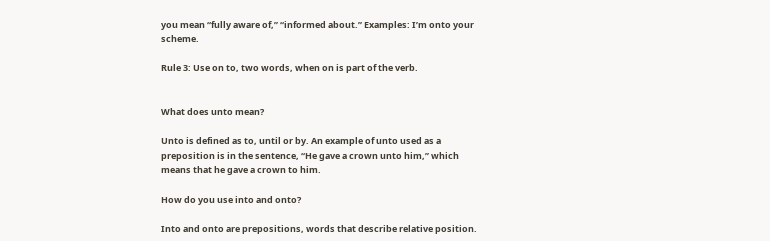you mean “fully aware of,” “informed about.” Examples: I’m onto your scheme.

Rule 3: Use on to, two words, when on is part of the verb.


What does unto mean?

Unto is defined as to, until or by. An example of unto used as a preposition is in the sentence, “He gave a crown unto him,” which means that he gave a crown to him.

How do you use into and onto?

Into and onto are prepositions, words that describe relative position.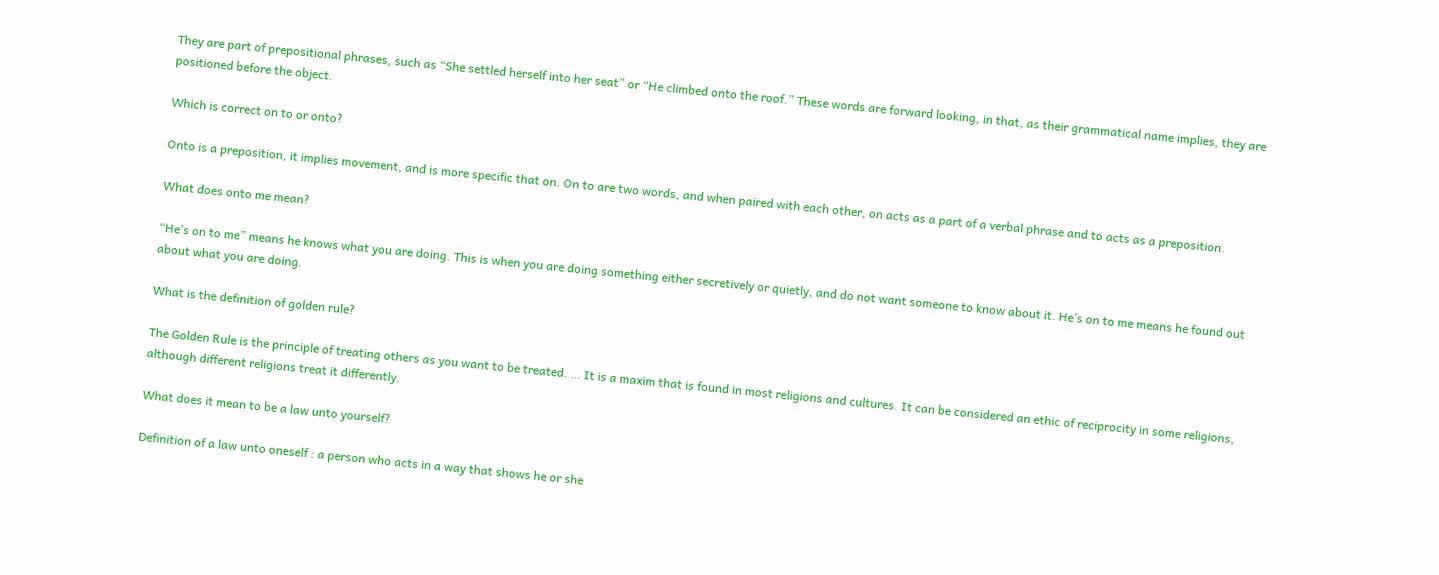They are part of prepositional phrases, such as “She settled herself into her seat” or “He climbed onto the roof.” These words are forward looking, in that, as their grammatical name implies, they are positioned before the object.

Which is correct on to or onto?

Onto is a preposition, it implies movement, and is more specific that on. On to are two words, and when paired with each other, on acts as a part of a verbal phrase and to acts as a preposition.

What does onto me mean?

“He’s on to me” means he knows what you are doing. This is when you are doing something either secretively or quietly, and do not want someone to know about it. He’s on to me means he found out about what you are doing.

What is the definition of golden rule?

The Golden Rule is the principle of treating others as you want to be treated. … It is a maxim that is found in most religions and cultures. It can be considered an ethic of reciprocity in some religions, although different religions treat it differently.

What does it mean to be a law unto yourself?

Definition of a law unto oneself : a person who acts in a way that shows he or she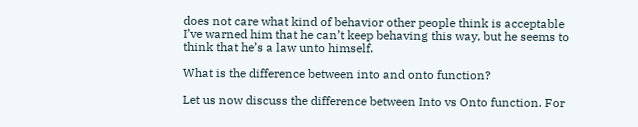does not care what kind of behavior other people think is acceptable I’ve warned him that he can’t keep behaving this way, but he seems to think that he’s a law unto himself.

What is the difference between into and onto function?

Let us now discuss the difference between Into vs Onto function. For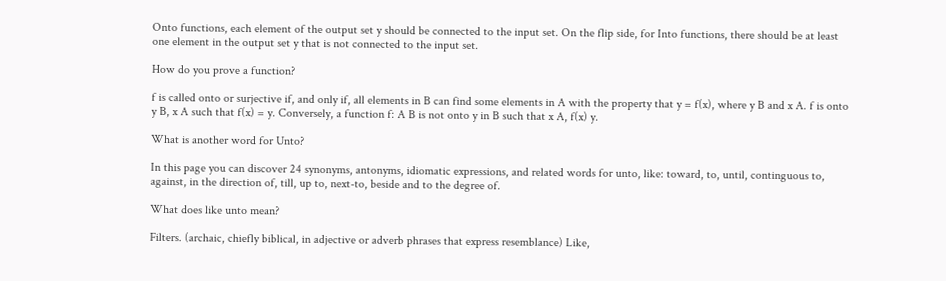Onto functions, each element of the output set y should be connected to the input set. On the flip side, for Into functions, there should be at least one element in the output set y that is not connected to the input set.

How do you prove a function?

f is called onto or surjective if, and only if, all elements in B can find some elements in A with the property that y = f(x), where y B and x A. f is onto y B, x A such that f(x) = y. Conversely, a function f: A B is not onto y in B such that x A, f(x) y.

What is another word for Unto?

In this page you can discover 24 synonyms, antonyms, idiomatic expressions, and related words for unto, like: toward, to, until, continguous to, against, in the direction of, till, up to, next-to, beside and to the degree of.

What does like unto mean?

Filters. (archaic, chiefly biblical, in adjective or adverb phrases that express resemblance) Like,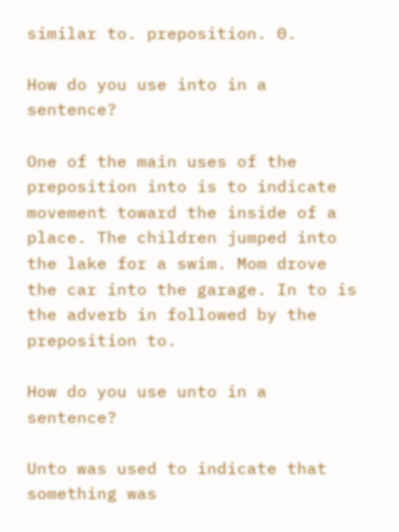similar to. preposition. 0.

How do you use into in a sentence?

One of the main uses of the preposition into is to indicate movement toward the inside of a place. The children jumped into the lake for a swim. Mom drove the car into the garage. In to is the adverb in followed by the preposition to.

How do you use unto in a sentence?

Unto was used to indicate that something was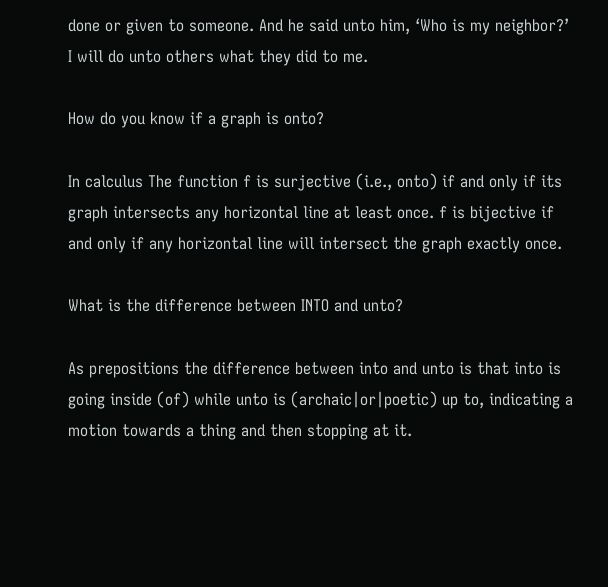done or given to someone. And he said unto him, ‘Who is my neighbor?’ I will do unto others what they did to me.

How do you know if a graph is onto?

In calculus The function f is surjective (i.e., onto) if and only if its graph intersects any horizontal line at least once. f is bijective if and only if any horizontal line will intersect the graph exactly once.

What is the difference between INTO and unto?

As prepositions the difference between into and unto is that into is going inside (of) while unto is (archaic|or|poetic) up to, indicating a motion towards a thing and then stopping at it.